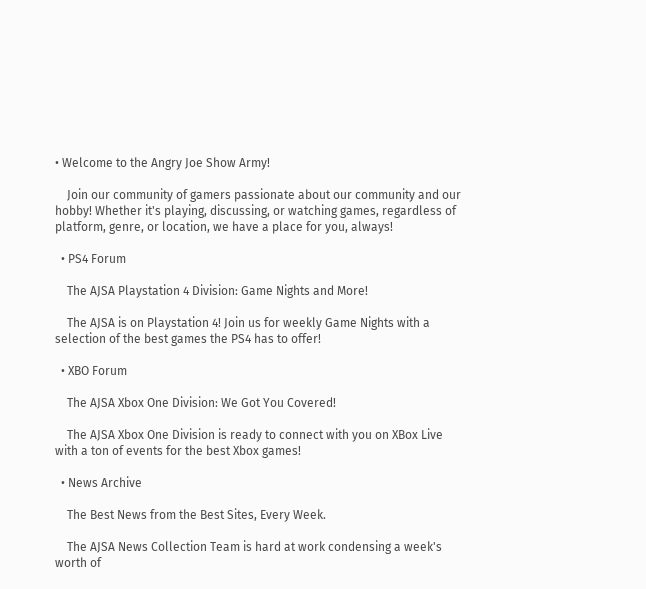• Welcome to the Angry Joe Show Army!

    Join our community of gamers passionate about our community and our hobby! Whether it's playing, discussing, or watching games, regardless of platform, genre, or location, we have a place for you, always!

  • PS4 Forum

    The AJSA Playstation 4 Division: Game Nights and More!

    The AJSA is on Playstation 4! Join us for weekly Game Nights with a selection of the best games the PS4 has to offer!

  • XBO Forum

    The AJSA Xbox One Division: We Got You Covered!

    The AJSA Xbox One Division is ready to connect with you on XBox Live with a ton of events for the best Xbox games!

  • News Archive

    The Best News from the Best Sites, Every Week.

    The AJSA News Collection Team is hard at work condensing a week's worth of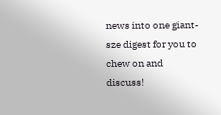news into one giant-sze digest for you to chew on and discuss!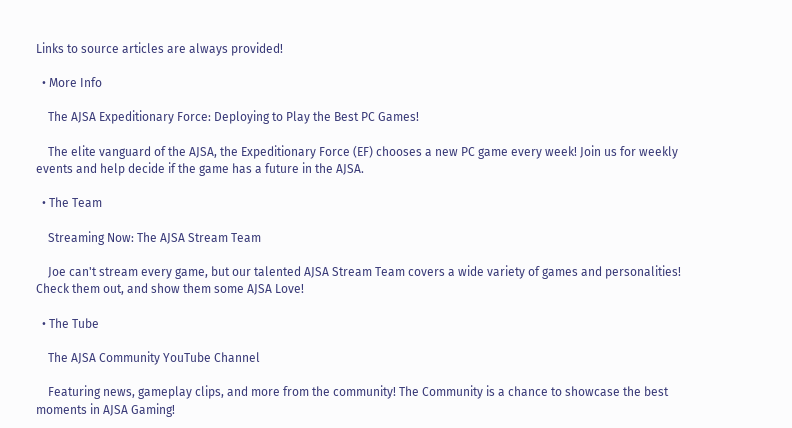Links to source articles are always provided!

  • More Info

    The AJSA Expeditionary Force: Deploying to Play the Best PC Games!

    The elite vanguard of the AJSA, the Expeditionary Force (EF) chooses a new PC game every week! Join us for weekly events and help decide if the game has a future in the AJSA.

  • The Team

    Streaming Now: The AJSA Stream Team

    Joe can't stream every game, but our talented AJSA Stream Team covers a wide variety of games and personalities! Check them out, and show them some AJSA Love!

  • The Tube

    The AJSA Community YouTube Channel

    Featuring news, gameplay clips, and more from the community! The Community is a chance to showcase the best moments in AJSA Gaming!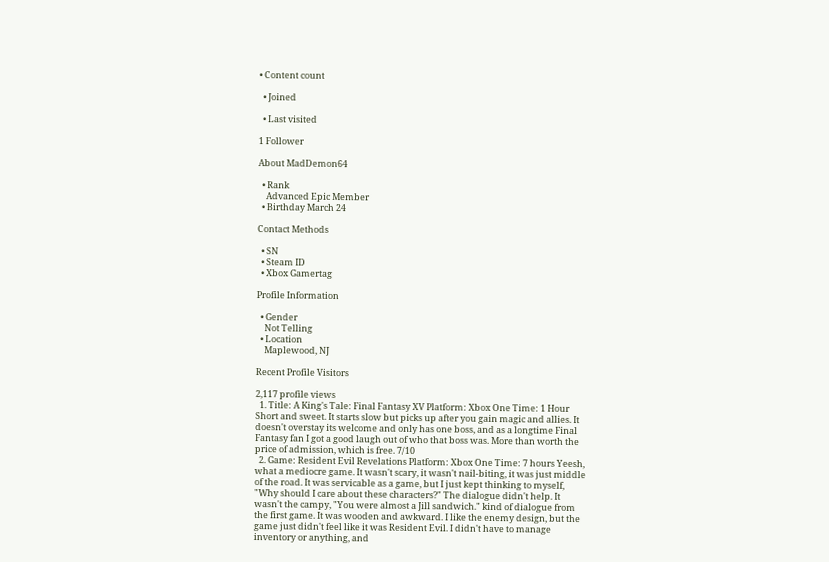• Content count

  • Joined

  • Last visited

1 Follower

About MadDemon64

  • Rank
    Advanced Epic Member
  • Birthday March 24

Contact Methods

  • SN
  • Steam ID
  • Xbox Gamertag

Profile Information

  • Gender
    Not Telling
  • Location
    Maplewood, NJ

Recent Profile Visitors

2,117 profile views
  1. Title: A King's Tale: Final Fantasy XV Platform: Xbox One Time: 1 Hour Short and sweet. It starts slow but picks up after you gain magic and allies. It doesn't overstay its welcome and only has one boss, and as a longtime Final Fantasy fan I got a good laugh out of who that boss was. More than worth the price of admission, which is free. 7/10
  2. Game: Resident Evil Revelations Platform: Xbox One Time: 7 hours Yeesh, what a mediocre game. It wasn't scary, it wasn't nail-biting, it was just middle of the road. It was servicable as a game, but I just kept thinking to myself, "Why should I care about these characters?" The dialogue didn't help. It wasn't the campy, "You were almost a Jill sandwich." kind of dialogue from the first game. It was wooden and awkward. I like the enemy design, but the game just didn't feel like it was Resident Evil. I didn't have to manage inventory or anything, and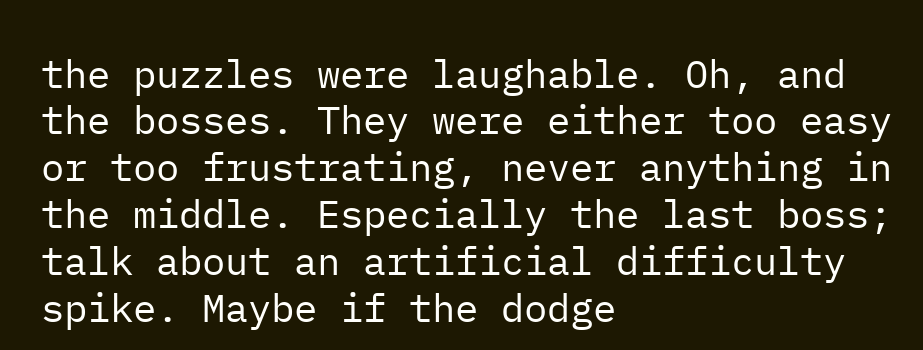the puzzles were laughable. Oh, and the bosses. They were either too easy or too frustrating, never anything in the middle. Especially the last boss; talk about an artificial difficulty spike. Maybe if the dodge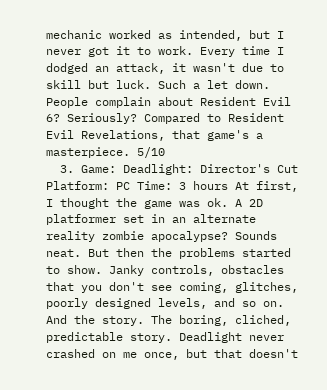mechanic worked as intended, but I never got it to work. Every time I dodged an attack, it wasn't due to skill but luck. Such a let down. People complain about Resident Evil 6? Seriously? Compared to Resident Evil Revelations, that game's a masterpiece. 5/10
  3. Game: Deadlight: Director's Cut Platform: PC Time: 3 hours At first, I thought the game was ok. A 2D platformer set in an alternate reality zombie apocalypse? Sounds neat. But then the problems started to show. Janky controls, obstacles that you don't see coming, glitches, poorly designed levels, and so on. And the story. The boring, cliched, predictable story. Deadlight never crashed on me once, but that doesn't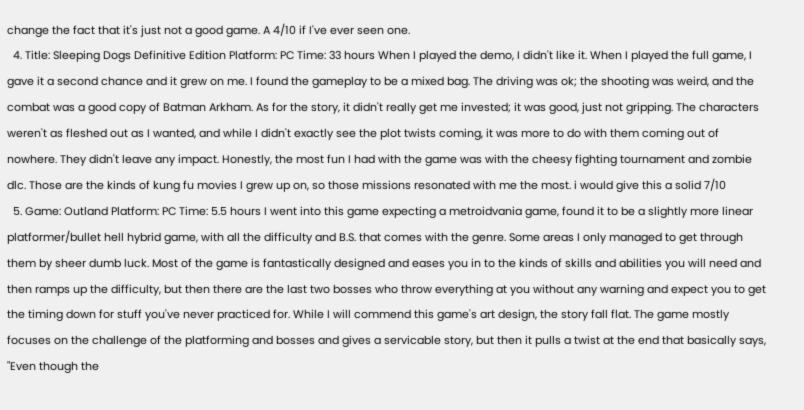change the fact that it's just not a good game. A 4/10 if I've ever seen one.
  4. Title: Sleeping Dogs Definitive Edition Platform: PC Time: 33 hours When I played the demo, I didn't like it. When I played the full game, I gave it a second chance and it grew on me. I found the gameplay to be a mixed bag. The driving was ok; the shooting was weird, and the combat was a good copy of Batman Arkham. As for the story, it didn't really get me invested; it was good, just not gripping. The characters weren't as fleshed out as I wanted, and while I didn't exactly see the plot twists coming, it was more to do with them coming out of nowhere. They didn't leave any impact. Honestly, the most fun I had with the game was with the cheesy fighting tournament and zombie dlc. Those are the kinds of kung fu movies I grew up on, so those missions resonated with me the most. i would give this a solid 7/10
  5. Game: Outland Platform: PC Time: 5.5 hours I went into this game expecting a metroidvania game, found it to be a slightly more linear platformer/bullet hell hybrid game, with all the difficulty and B.S. that comes with the genre. Some areas I only managed to get through them by sheer dumb luck. Most of the game is fantastically designed and eases you in to the kinds of skills and abilities you will need and then ramps up the difficulty, but then there are the last two bosses who throw everything at you without any warning and expect you to get the timing down for stuff you've never practiced for. While I will commend this game's art design, the story fall flat. The game mostly focuses on the challenge of the platforming and bosses and gives a servicable story, but then it pulls a twist at the end that basically says, "Even though the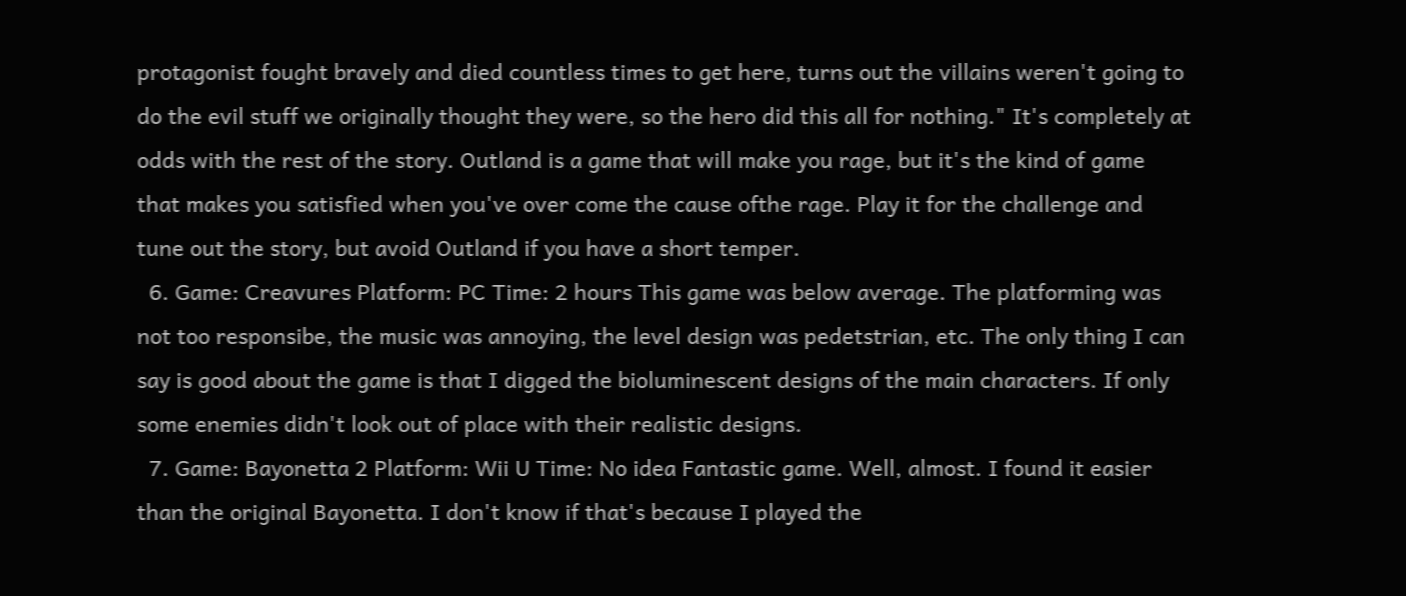protagonist fought bravely and died countless times to get here, turns out the villains weren't going to do the evil stuff we originally thought they were, so the hero did this all for nothing." It's completely at odds with the rest of the story. Outland is a game that will make you rage, but it's the kind of game that makes you satisfied when you've over come the cause ofthe rage. Play it for the challenge and tune out the story, but avoid Outland if you have a short temper.
  6. Game: Creavures Platform: PC Time: 2 hours This game was below average. The platforming was not too responsibe, the music was annoying, the level design was pedetstrian, etc. The only thing I can say is good about the game is that I digged the bioluminescent designs of the main characters. If only some enemies didn't look out of place with their realistic designs.
  7. Game: Bayonetta 2 Platform: Wii U Time: No idea Fantastic game. Well, almost. I found it easier than the original Bayonetta. I don't know if that's because I played the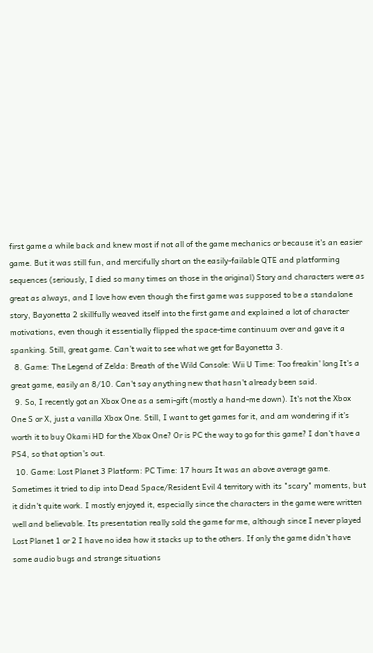first game a while back and knew most if not all of the game mechanics or because it's an easier game. But it was still fun, and mercifully short on the easily-failable QTE and platforming sequences (seriously, I died so many times on those in the original) Story and characters were as great as always, and I love how even though the first game was supposed to be a standalone story, Bayonetta 2 skillfully weaved itself into the first game and explained a lot of character motivations, even though it essentially flipped the space-time continuum over and gave it a spanking. Still, great game. Can't wait to see what we get for Bayonetta 3.
  8. Game: The Legend of Zelda: Breath of the Wild Console: Wii U Time: Too freakin' long It's a great game, easily an 8/10. Can't say anything new that hasn't already been said.
  9. So, I recently got an Xbox One as a semi-gift (mostly a hand-me down). It's not the Xbox One S or X, just a vanilla Xbox One. Still, I want to get games for it, and am wondering if it's worth it to buy Okami HD for the Xbox One? Or is PC the way to go for this game? I don't have a PS4, so that option's out.
  10. Game: Lost Planet 3 Platform: PC Time: 17 hours It was an above average game. Sometimes it tried to dip into Dead Space/Resident Evil 4 territory with its "scary" moments, but it didn't quite work. I mostly enjoyed it, especially since the characters in the game were written well and believable. Its presentation really sold the game for me, although since I never played Lost Planet 1 or 2 I have no idea how it stacks up to the others. If only the game didn't have some audio bugs and strange situations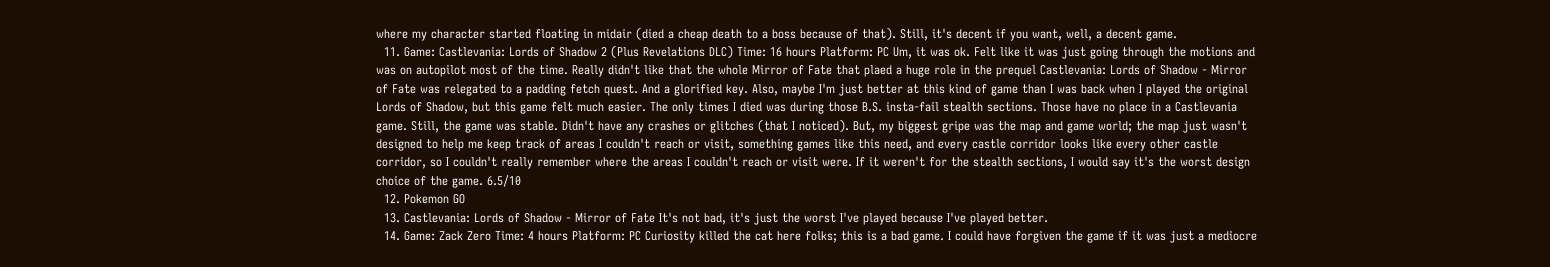where my character started floating in midair (died a cheap death to a boss because of that). Still, it's decent if you want, well, a decent game.
  11. Game: Castlevania: Lords of Shadow 2 (Plus Revelations DLC) Time: 16 hours Platform: PC Um, it was ok. Felt like it was just going through the motions and was on autopilot most of the time. Really didn't like that the whole Mirror of Fate that plaed a huge role in the prequel Castlevania: Lords of Shadow - Mirror of Fate was relegated to a padding fetch quest. And a glorified key. Also, maybe I'm just better at this kind of game than I was back when I played the original Lords of Shadow, but this game felt much easier. The only times I died was during those B.S. insta-fail stealth sections. Those have no place in a Castlevania game. Still, the game was stable. Didn't have any crashes or glitches (that I noticed). But, my biggest gripe was the map and game world; the map just wasn't designed to help me keep track of areas I couldn't reach or visit, something games like this need, and every castle corridor looks like every other castle corridor, so I couldn't really remember where the areas I couldn't reach or visit were. If it weren't for the stealth sections, I would say it's the worst design choice of the game. 6.5/10
  12. Pokemon GO
  13. Castlevania: Lords of Shadow - Mirror of Fate It's not bad, it's just the worst I've played because I've played better.
  14. Game: Zack Zero Time: 4 hours Platform: PC Curiosity killed the cat here folks; this is a bad game. I could have forgiven the game if it was just a mediocre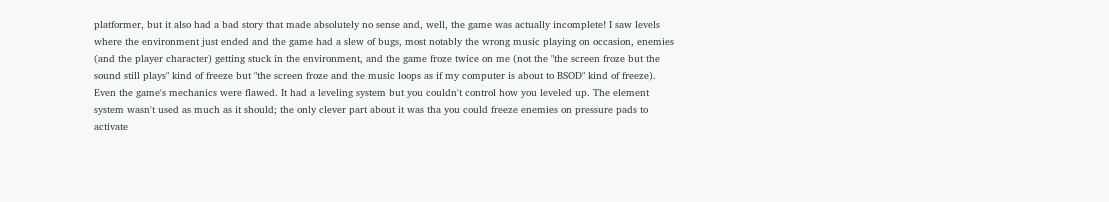platformer, but it also had a bad story that made absolutely no sense and, well, the game was actually incomplete! I saw levels where the environment just ended and the game had a slew of bugs, most notably the wrong music playing on occasion, enemies (and the player character) getting stuck in the environment, and the game froze twice on me (not the "the screen froze but the sound still plays" kind of freeze but "the screen froze and the music loops as if my computer is about to BSOD" kind of freeze). Even the game's mechanics were flawed. It had a leveling system but you couldn't control how you leveled up. The element system wasn't used as much as it should; the only clever part about it was tha you could freeze enemies on pressure pads to activate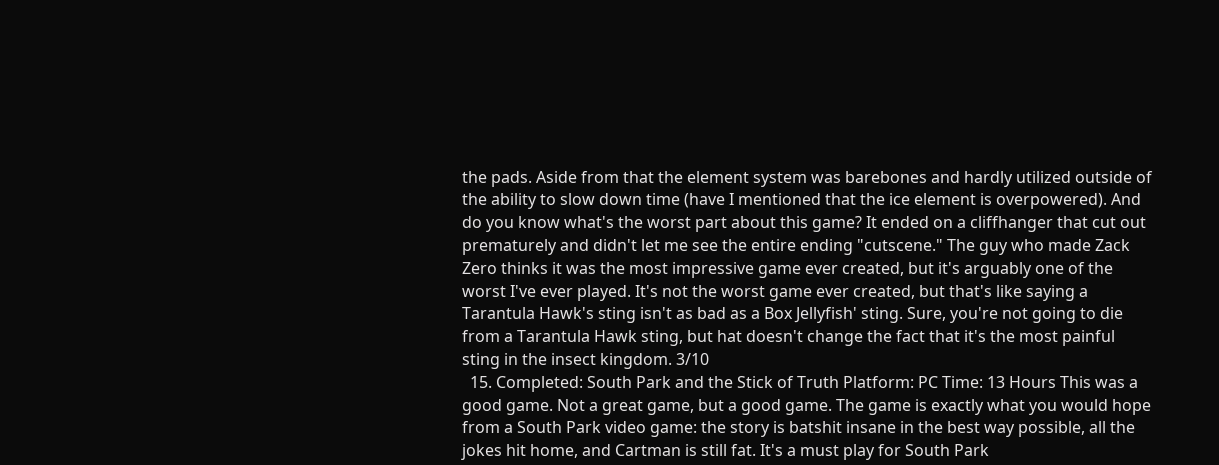the pads. Aside from that the element system was barebones and hardly utilized outside of the ability to slow down time (have I mentioned that the ice element is overpowered). And do you know what's the worst part about this game? It ended on a cliffhanger that cut out prematurely and didn't let me see the entire ending "cutscene." The guy who made Zack Zero thinks it was the most impressive game ever created, but it's arguably one of the worst I've ever played. It's not the worst game ever created, but that's like saying a Tarantula Hawk's sting isn't as bad as a Box Jellyfish' sting. Sure, you're not going to die from a Tarantula Hawk sting, but hat doesn't change the fact that it's the most painful sting in the insect kingdom. 3/10
  15. Completed: South Park and the Stick of Truth Platform: PC Time: 13 Hours This was a good game. Not a great game, but a good game. The game is exactly what you would hope from a South Park video game: the story is batshit insane in the best way possible, all the jokes hit home, and Cartman is still fat. It's a must play for South Park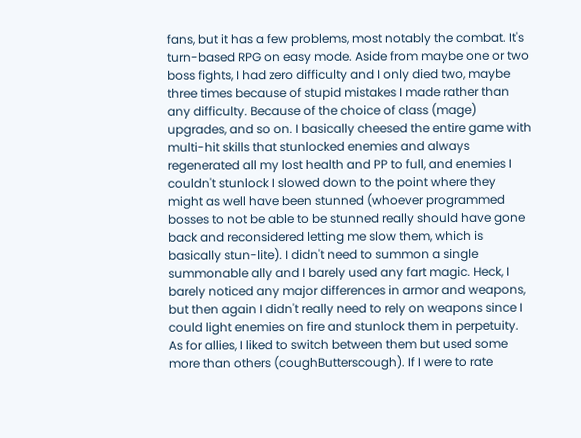fans, but it has a few problems, most notably the combat. It's turn-based RPG on easy mode. Aside from maybe one or two boss fights, I had zero difficulty and I only died two, maybe three times because of stupid mistakes I made rather than any difficulty. Because of the choice of class (mage) upgrades, and so on. I basically cheesed the entire game with multi-hit skills that stunlocked enemies and always regenerated all my lost health and PP to full, and enemies I couldn't stunlock I slowed down to the point where they might as well have been stunned (whoever programmed bosses to not be able to be stunned really should have gone back and reconsidered letting me slow them, which is basically stun-lite). I didn't need to summon a single summonable ally and I barely used any fart magic. Heck, I barely noticed any major differences in armor and weapons, but then again I didn't really need to rely on weapons since I could light enemies on fire and stunlock them in perpetuity. As for allies, I liked to switch between them but used some more than others (coughButterscough). If I were to rate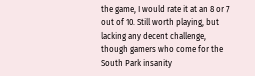the game, I would rate it at an 8 or 7 out of 10. Still worth playing, but lacking any decent challenge, though gamers who come for the South Park insanity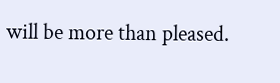will be more than pleased.